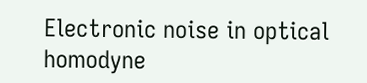Electronic noise in optical homodyne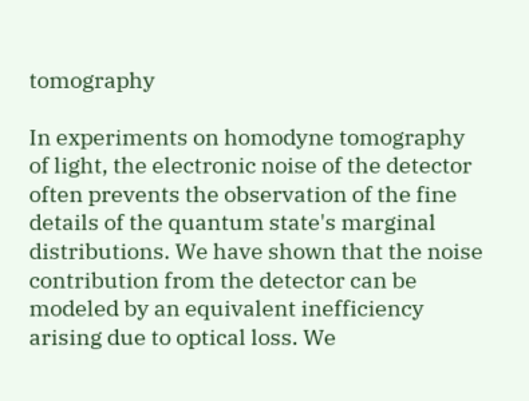tomography

In experiments on homodyne tomography of light, the electronic noise of the detector often prevents the observation of the fine details of the quantum state's marginal distributions. We have shown that the noise contribution from the detector can be modeled by an equivalent inefficiency arising due to optical loss. We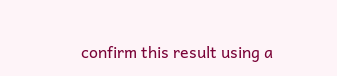confirm this result using a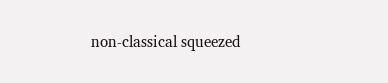non-classical squeezed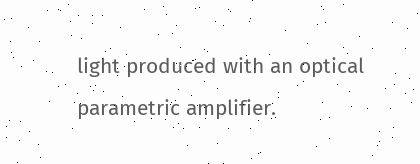light produced with an optical parametric amplifier.